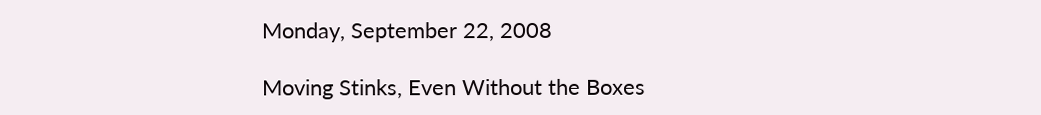Monday, September 22, 2008

Moving Stinks, Even Without the Boxes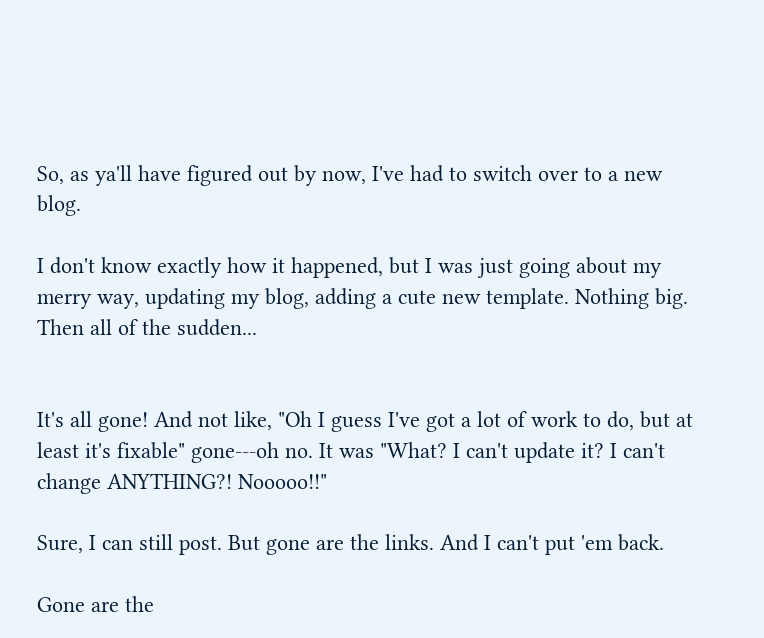So, as ya'll have figured out by now, I've had to switch over to a new blog.

I don't know exactly how it happened, but I was just going about my merry way, updating my blog, adding a cute new template. Nothing big. Then all of the sudden...


It's all gone! And not like, "Oh I guess I've got a lot of work to do, but at least it's fixable" gone---oh no. It was "What? I can't update it? I can't change ANYTHING?! Nooooo!!"

Sure, I can still post. But gone are the links. And I can't put 'em back.

Gone are the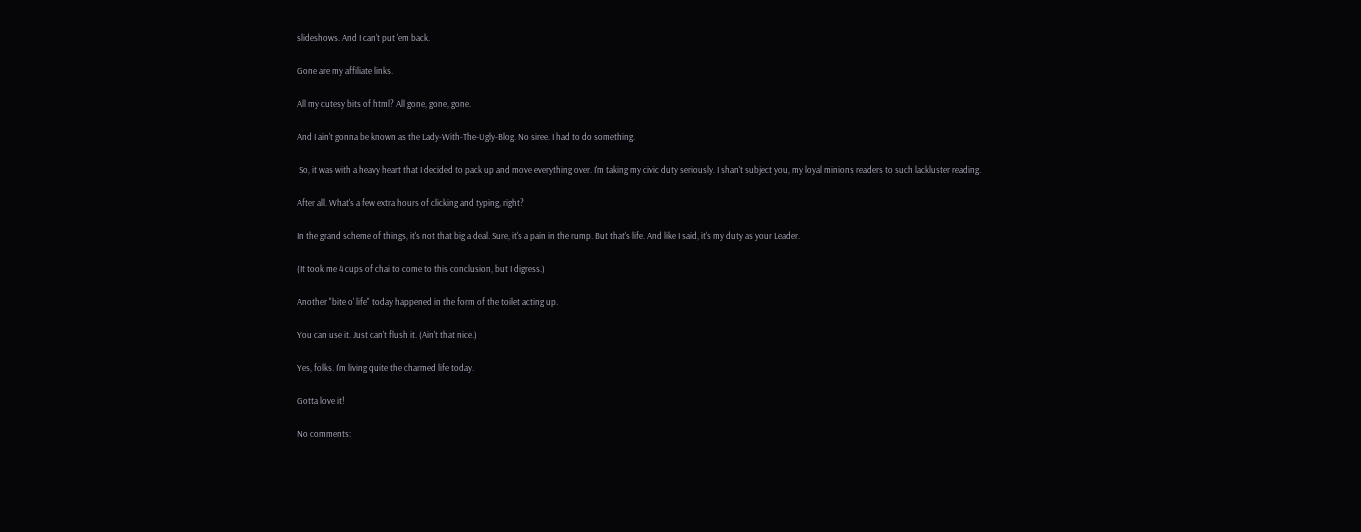slideshows. And I can't put 'em back.

Gone are my affiliate links.

All my cutesy bits of html? All gone, gone, gone.

And I ain't gonna be known as the Lady-With-The-Ugly-Blog. No siree. I had to do something.

 So, it was with a heavy heart that I decided to pack up and move everything over. I'm taking my civic duty seriously. I shan't subject you, my loyal minions readers to such lackluster reading.

After all. What's a few extra hours of clicking and typing, right?

In the grand scheme of things, it's not that big a deal. Sure, it's a pain in the rump. But that's life. And like I said, it's my duty as your Leader.

(It took me 4 cups of chai to come to this conclusion, but I digress.)

Another "bite o' life" today happened in the form of the toilet acting up.

You can use it. Just can't flush it. (Ain't that nice.)

Yes, folks. I'm living quite the charmed life today.

Gotta love it!

No comments: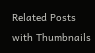Related Posts with Thumbnails